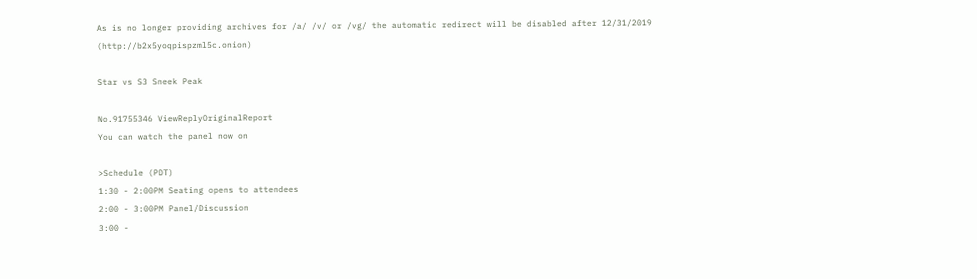As is no longer providing archives for /a/ /v/ or /vg/ the automatic redirect will be disabled after 12/31/2019 (http://b2x5yoqpispzml5c.onion)

Star vs S3 Sneek Peak

No.91755346 ViewReplyOriginalReport
You can watch the panel now on

>Schedule (PDT)
1:30 - 2:00PM Seating opens to attendees
2:00 - 3:00PM Panel/Discussion
3:00 -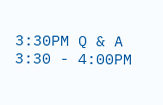3:30PM Q & A
3:30 - 4:00PM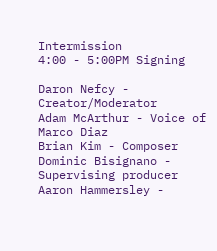Intermission
4:00 - 5:00PM Signing

Daron Nefcy - Creator/Moderator
Adam McArthur - Voice of Marco Diaz
Brian Kim - Composer
Dominic Bisignano - Supervising producer
Aaron Hammersley -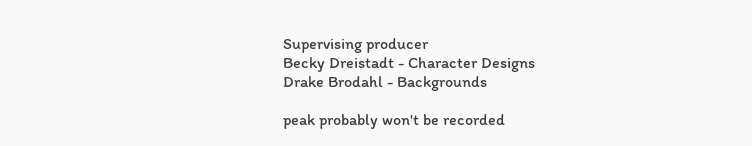Supervising producer
Becky Dreistadt - Character Designs
Drake Brodahl - Backgrounds

peak probably won't be recorded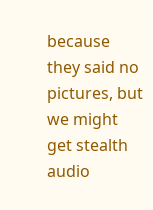because they said no pictures, but we might get stealth audio